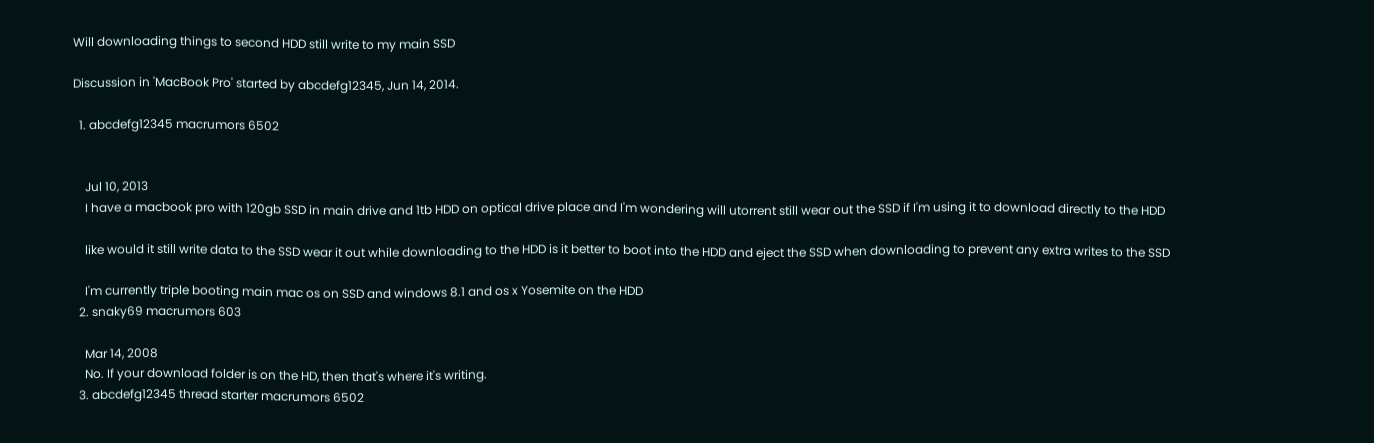Will downloading things to second HDD still write to my main SSD

Discussion in 'MacBook Pro' started by abcdefg12345, Jun 14, 2014.

  1. abcdefg12345 macrumors 6502


    Jul 10, 2013
    I have a macbook pro with 120gb SSD in main drive and 1tb HDD on optical drive place and I'm wondering will utorrent still wear out the SSD if I'm using it to download directly to the HDD

    like would it still write data to the SSD wear it out while downloading to the HDD is it better to boot into the HDD and eject the SSD when downloading to prevent any extra writes to the SSD

    I'm currently triple booting main mac os on SSD and windows 8.1 and os x Yosemite on the HDD
  2. snaky69 macrumors 603

    Mar 14, 2008
    No. If your download folder is on the HD, then that's where it's writing.
  3. abcdefg12345 thread starter macrumors 6502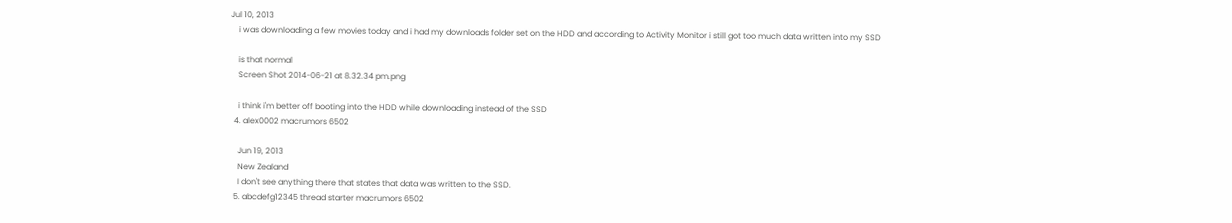Jul 10, 2013
    i was downloading a few movies today and i had my downloads folder set on the HDD and according to Activity Monitor i still got too much data written into my SSD

    is that normal
    Screen Shot 2014-06-21 at 8.32.34 pm.png

    i think i'm better off booting into the HDD while downloading instead of the SSD
  4. alex0002 macrumors 6502

    Jun 19, 2013
    New Zealand
    I don't see anything there that states that data was written to the SSD.
  5. abcdefg12345 thread starter macrumors 6502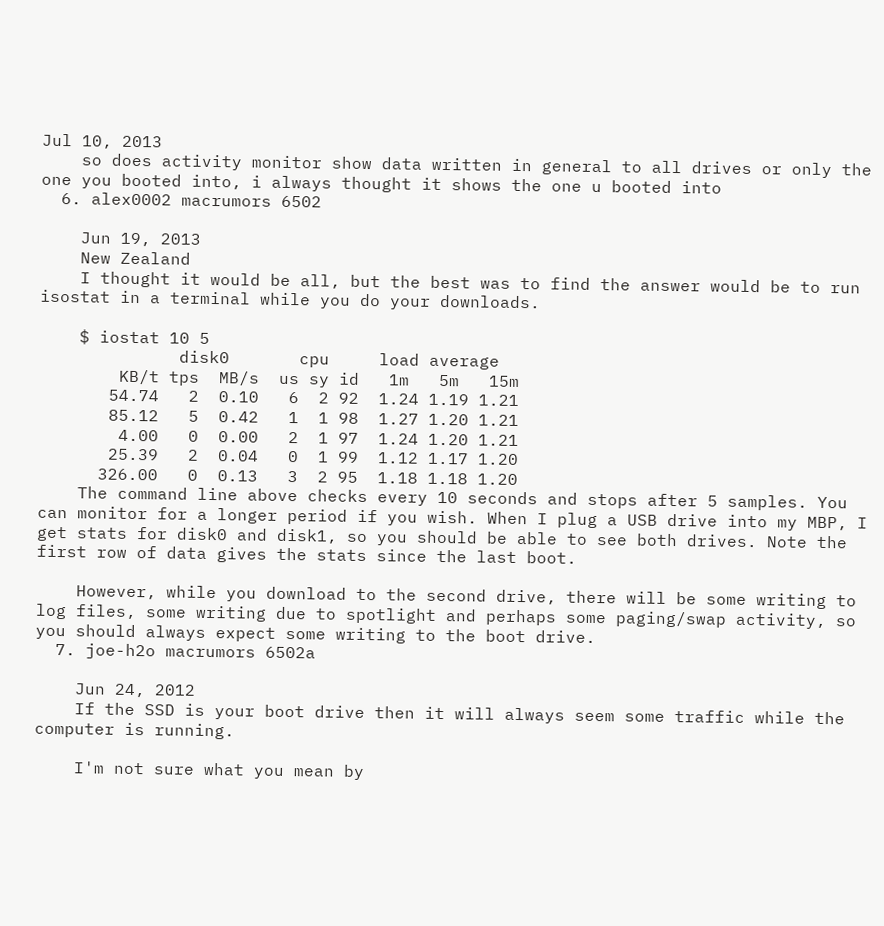Jul 10, 2013
    so does activity monitor show data written in general to all drives or only the one you booted into, i always thought it shows the one u booted into
  6. alex0002 macrumors 6502

    Jun 19, 2013
    New Zealand
    I thought it would be all, but the best was to find the answer would be to run isostat in a terminal while you do your downloads.

    $ iostat 10 5
              disk0       cpu     load average
        KB/t tps  MB/s  us sy id   1m   5m   15m
       54.74   2  0.10   6  2 92  1.24 1.19 1.21
       85.12   5  0.42   1  1 98  1.27 1.20 1.21
        4.00   0  0.00   2  1 97  1.24 1.20 1.21
       25.39   2  0.04   0  1 99  1.12 1.17 1.20
      326.00   0  0.13   3  2 95  1.18 1.18 1.20
    The command line above checks every 10 seconds and stops after 5 samples. You can monitor for a longer period if you wish. When I plug a USB drive into my MBP, I get stats for disk0 and disk1, so you should be able to see both drives. Note the first row of data gives the stats since the last boot.

    However, while you download to the second drive, there will be some writing to log files, some writing due to spotlight and perhaps some paging/swap activity, so you should always expect some writing to the boot drive.
  7. joe-h2o macrumors 6502a

    Jun 24, 2012
    If the SSD is your boot drive then it will always seem some traffic while the computer is running.

    I'm not sure what you mean by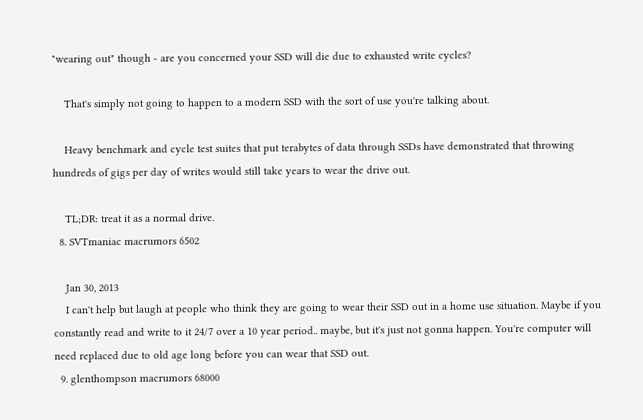"wearing out" though - are you concerned your SSD will die due to exhausted write cycles?

    That's simply not going to happen to a modern SSD with the sort of use you're talking about.

    Heavy benchmark and cycle test suites that put terabytes of data through SSDs have demonstrated that throwing hundreds of gigs per day of writes would still take years to wear the drive out.

    TL;DR: treat it as a normal drive.
  8. SVTmaniac macrumors 6502

    Jan 30, 2013
    I can't help but laugh at people who think they are going to wear their SSD out in a home use situation. Maybe if you constantly read and write to it 24/7 over a 10 year period.. maybe, but it's just not gonna happen. You're computer will need replaced due to old age long before you can wear that SSD out.
  9. glenthompson macrumors 68000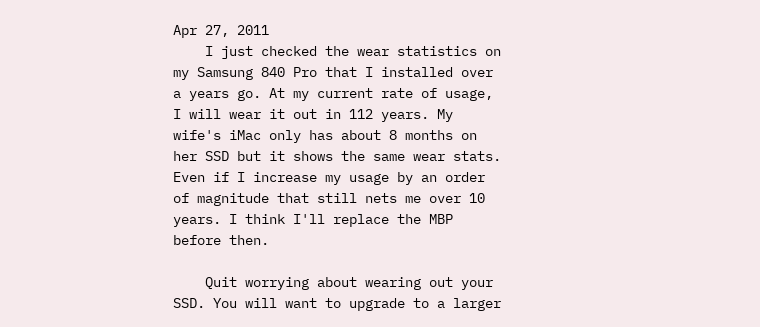Apr 27, 2011
    I just checked the wear statistics on my Samsung 840 Pro that I installed over a years go. At my current rate of usage, I will wear it out in 112 years. My wife's iMac only has about 8 months on her SSD but it shows the same wear stats. Even if I increase my usage by an order of magnitude that still nets me over 10 years. I think I'll replace the MBP before then.

    Quit worrying about wearing out your SSD. You will want to upgrade to a larger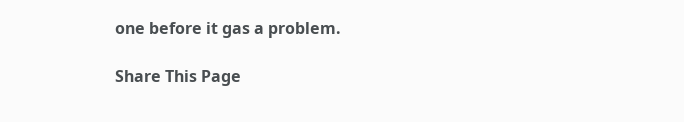one before it gas a problem.

Share This Page